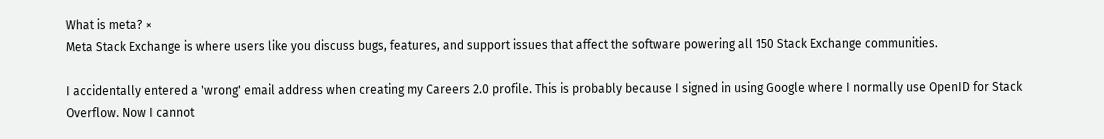What is meta? ×
Meta Stack Exchange is where users like you discuss bugs, features, and support issues that affect the software powering all 150 Stack Exchange communities.

I accidentally entered a 'wrong' email address when creating my Careers 2.0 profile. This is probably because I signed in using Google where I normally use OpenID for Stack Overflow. Now I cannot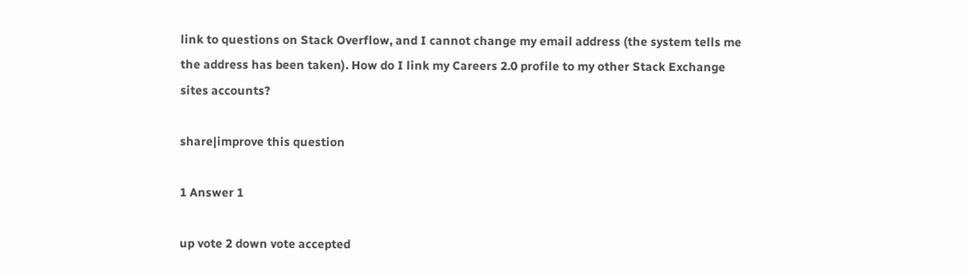link to questions on Stack Overflow, and I cannot change my email address (the system tells me the address has been taken). How do I link my Careers 2.0 profile to my other Stack Exchange sites accounts?

share|improve this question

1 Answer 1

up vote 2 down vote accepted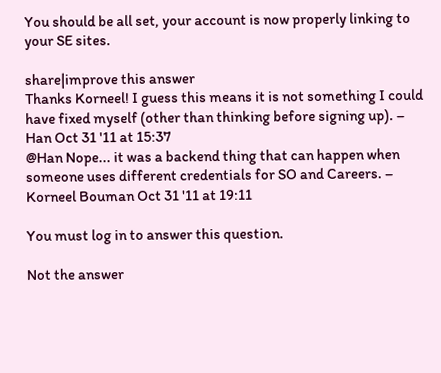You should be all set, your account is now properly linking to your SE sites.

share|improve this answer
Thanks Korneel! I guess this means it is not something I could have fixed myself (other than thinking before signing up). – Han Oct 31 '11 at 15:37
@Han Nope... it was a backend thing that can happen when someone uses different credentials for SO and Careers. – Korneel Bouman Oct 31 '11 at 19:11

You must log in to answer this question.

Not the answer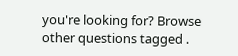you're looking for? Browse other questions tagged .